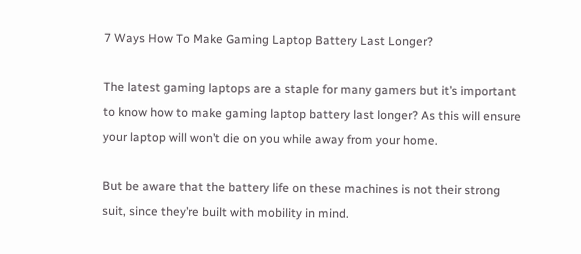7 Ways How To Make Gaming Laptop Battery Last Longer?

The latest gaming laptops are a staple for many gamers but it’s important to know how to make gaming laptop battery last longer? As this will ensure your laptop will won’t die on you while away from your home.

But be aware that the battery life on these machines is not their strong suit, since they’re built with mobility in mind.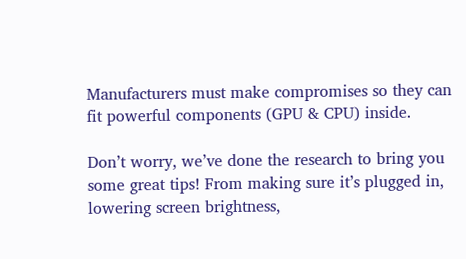Manufacturers must make compromises so they can fit powerful components (GPU & CPU) inside.

Don’t worry, we’ve done the research to bring you some great tips! From making sure it’s plugged in, lowering screen brightness,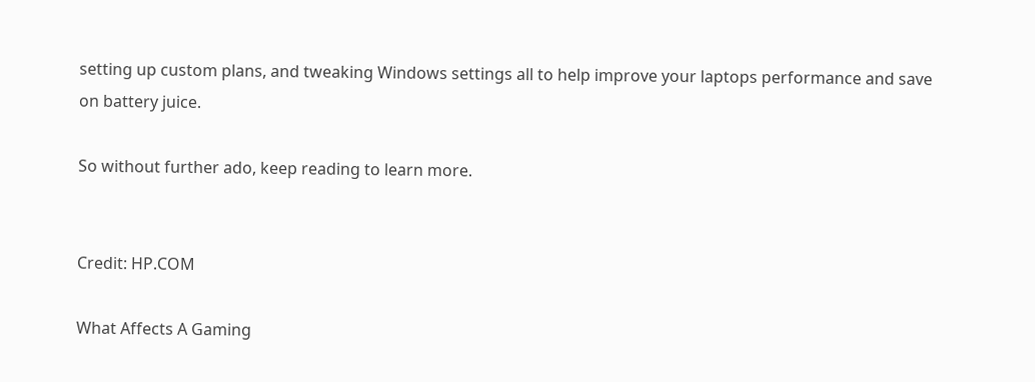setting up custom plans, and tweaking Windows settings all to help improve your laptops performance and save on battery juice.

So without further ado, keep reading to learn more.


Credit: HP.COM

What Affects A Gaming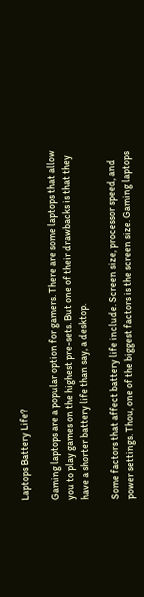Laptops Battery Life?

Gaming laptops are a popular option for gamers. There are some laptops that allow you to play games on the highest pre-sets. But one of their drawbacks is that they have a shorter battery life than say, a desktop.

Some factors that affect battery life include. Screen size, processor speed, and power settings. Thou, one of the biggest factors is the screen size. Gaming laptops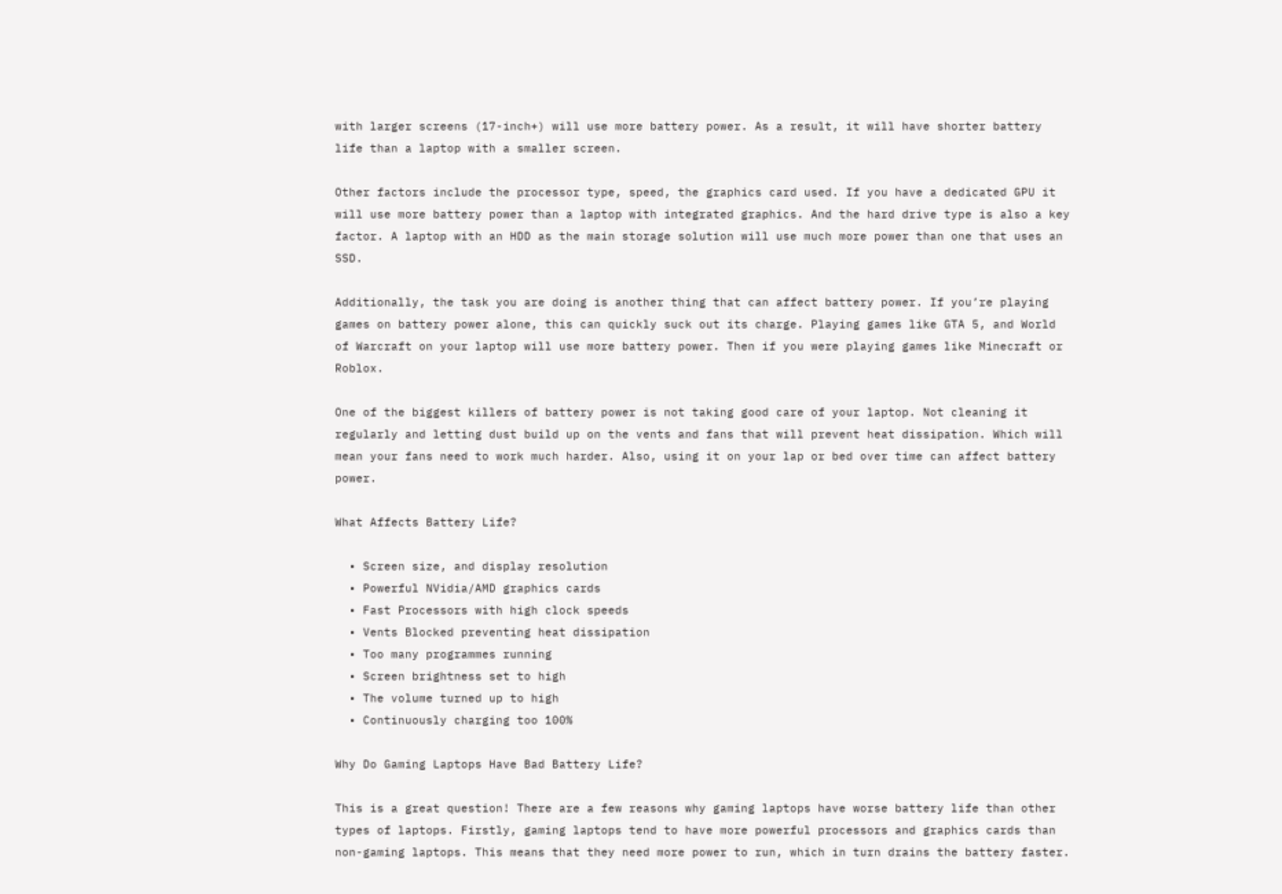with larger screens (17-inch+) will use more battery power. As a result, it will have shorter battery life than a laptop with a smaller screen.

Other factors include the processor type, speed, the graphics card used. If you have a dedicated GPU it will use more battery power than a laptop with integrated graphics. And the hard drive type is also a key factor. A laptop with an HDD as the main storage solution will use much more power than one that uses an SSD.

Additionally, the task you are doing is another thing that can affect battery power. If you’re playing games on battery power alone, this can quickly suck out its charge. Playing games like GTA 5, and World of Warcraft on your laptop will use more battery power. Then if you were playing games like Minecraft or Roblox.

One of the biggest killers of battery power is not taking good care of your laptop. Not cleaning it regularly and letting dust build up on the vents and fans that will prevent heat dissipation. Which will mean your fans need to work much harder. Also, using it on your lap or bed over time can affect battery power.

What Affects Battery Life?

  • Screen size, and display resolution
  • Powerful NVidia/AMD graphics cards
  • Fast Processors with high clock speeds
  • Vents Blocked preventing heat dissipation
  • Too many programmes running
  • Screen brightness set to high
  • The volume turned up to high
  • Continuously charging too 100%

Why Do Gaming Laptops Have Bad Battery Life?

This is a great question! There are a few reasons why gaming laptops have worse battery life than other types of laptops. Firstly, gaming laptops tend to have more powerful processors and graphics cards than non-gaming laptops. This means that they need more power to run, which in turn drains the battery faster.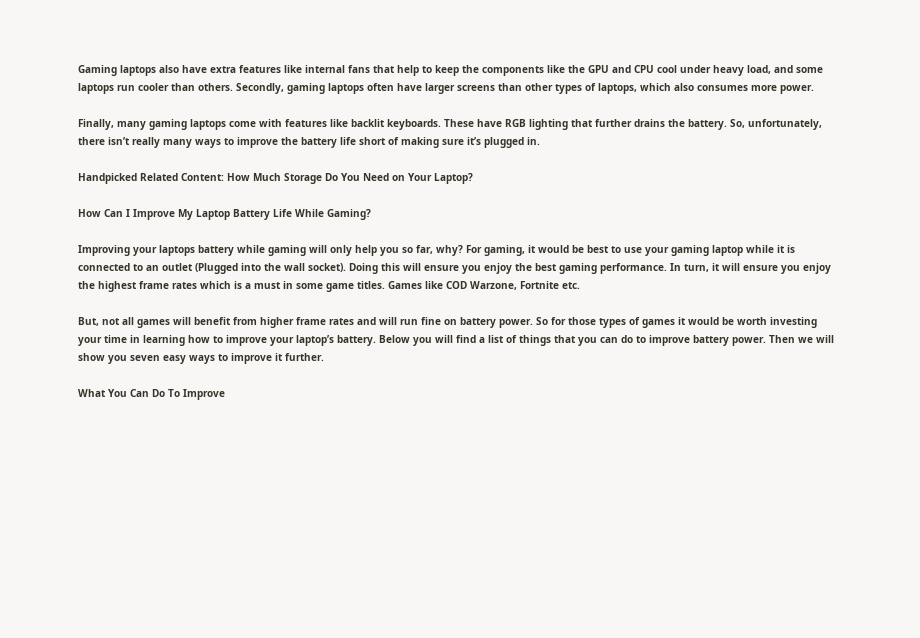Gaming laptops also have extra features like internal fans that help to keep the components like the GPU and CPU cool under heavy load, and some laptops run cooler than others. Secondly, gaming laptops often have larger screens than other types of laptops, which also consumes more power.

Finally, many gaming laptops come with features like backlit keyboards. These have RGB lighting that further drains the battery. So, unfortunately, there isn’t really many ways to improve the battery life short of making sure it’s plugged in.

Handpicked Related Content: How Much Storage Do You Need on Your Laptop?

How Can I Improve My Laptop Battery Life While Gaming?

Improving your laptops battery while gaming will only help you so far, why? For gaming, it would be best to use your gaming laptop while it is connected to an outlet (Plugged into the wall socket). Doing this will ensure you enjoy the best gaming performance. In turn, it will ensure you enjoy the highest frame rates which is a must in some game titles. Games like COD Warzone, Fortnite etc.

But, not all games will benefit from higher frame rates and will run fine on battery power. So for those types of games it would be worth investing your time in learning how to improve your laptop’s battery. Below you will find a list of things that you can do to improve battery power. Then we will show you seven easy ways to improve it further.

What You Can Do To Improve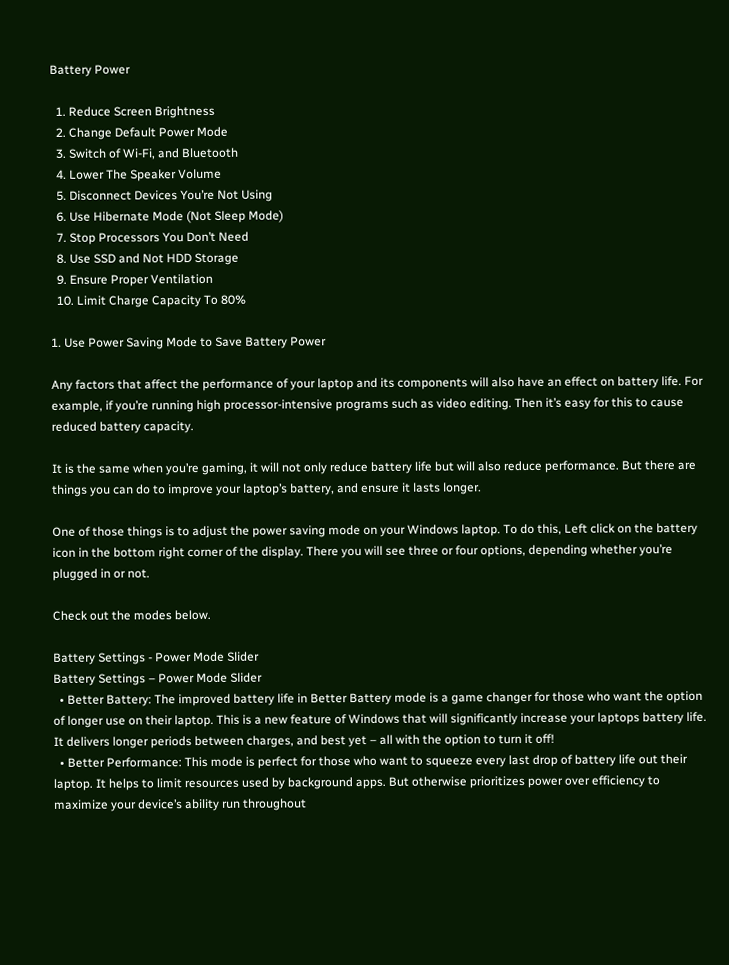Battery Power

  1. Reduce Screen Brightness
  2. Change Default Power Mode
  3. Switch of Wi-Fi, and Bluetooth
  4. Lower The Speaker Volume
  5. Disconnect Devices You’re Not Using
  6. Use Hibernate Mode (Not Sleep Mode)
  7. Stop Processors You Don’t Need
  8. Use SSD and Not HDD Storage
  9. Ensure Proper Ventilation
  10. Limit Charge Capacity To 80%

1. Use Power Saving Mode to Save Battery Power

Any factors that affect the performance of your laptop and its components will also have an effect on battery life. For example, if you’re running high processor-intensive programs such as video editing. Then it’s easy for this to cause reduced battery capacity.

It is the same when you’re gaming, it will not only reduce battery life but will also reduce performance. But there are things you can do to improve your laptop’s battery, and ensure it lasts longer.

One of those things is to adjust the power saving mode on your Windows laptop. To do this, Left click on the battery icon in the bottom right corner of the display. There you will see three or four options, depending whether you’re plugged in or not.

Check out the modes below.

Battery Settings - Power Mode Slider
Battery Settings – Power Mode Slider
  • Better Battery: The improved battery life in Better Battery mode is a game changer for those who want the option of longer use on their laptop. This is a new feature of Windows that will significantly increase your laptops battery life. It delivers longer periods between charges, and best yet – all with the option to turn it off!
  • Better Performance: This mode is perfect for those who want to squeeze every last drop of battery life out their laptop. It helps to limit resources used by background apps. But otherwise prioritizes power over efficiency to maximize your device’s ability run throughout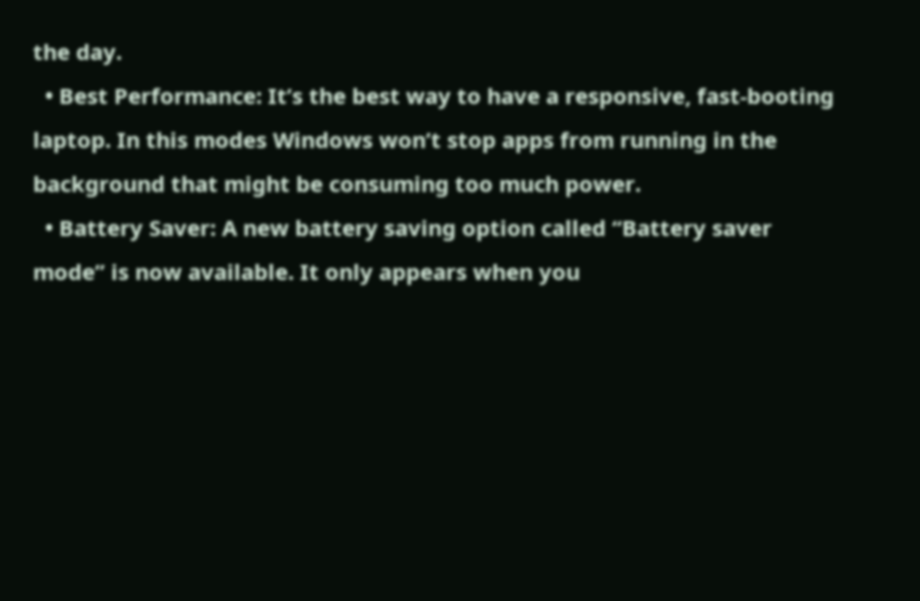the day.
  • Best Performance: It’s the best way to have a responsive, fast-booting laptop. In this modes Windows won’t stop apps from running in the background that might be consuming too much power.
  • Battery Saver: A new battery saving option called “Battery saver mode” is now available. It only appears when you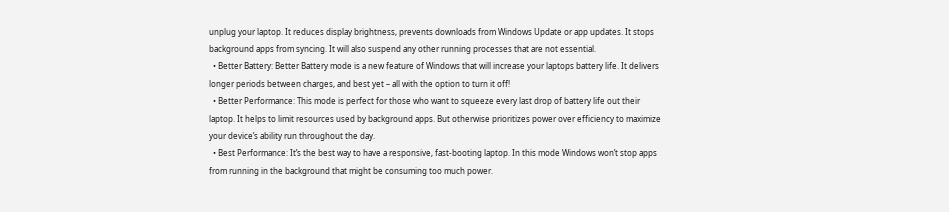unplug your laptop. It reduces display brightness, prevents downloads from Windows Update or app updates. It stops background apps from syncing. It will also suspend any other running processes that are not essential.
  • Better Battery: Better Battery mode is a new feature of Windows that will increase your laptops battery life. It delivers longer periods between charges, and best yet – all with the option to turn it off!
  • Better Performance: This mode is perfect for those who want to squeeze every last drop of battery life out their laptop. It helps to limit resources used by background apps. But otherwise prioritizes power over efficiency to maximize your device’s ability run throughout the day.
  • Best Performance: It’s the best way to have a responsive, fast-booting laptop. In this mode Windows won’t stop apps from running in the background that might be consuming too much power.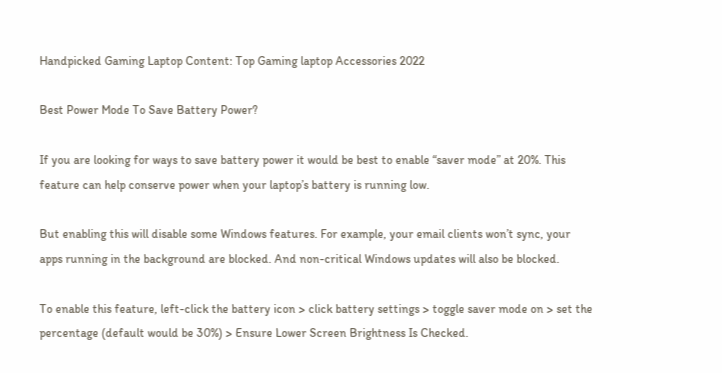Handpicked Gaming Laptop Content: Top Gaming laptop Accessories 2022

Best Power Mode To Save Battery Power?

If you are looking for ways to save battery power it would be best to enable “saver mode” at 20%. This feature can help conserve power when your laptop’s battery is running low.

But enabling this will disable some Windows features. For example, your email clients won’t sync, your apps running in the background are blocked. And non-critical Windows updates will also be blocked.

To enable this feature, left-click the battery icon > click battery settings > toggle saver mode on > set the percentage (default would be 30%) > Ensure Lower Screen Brightness Is Checked.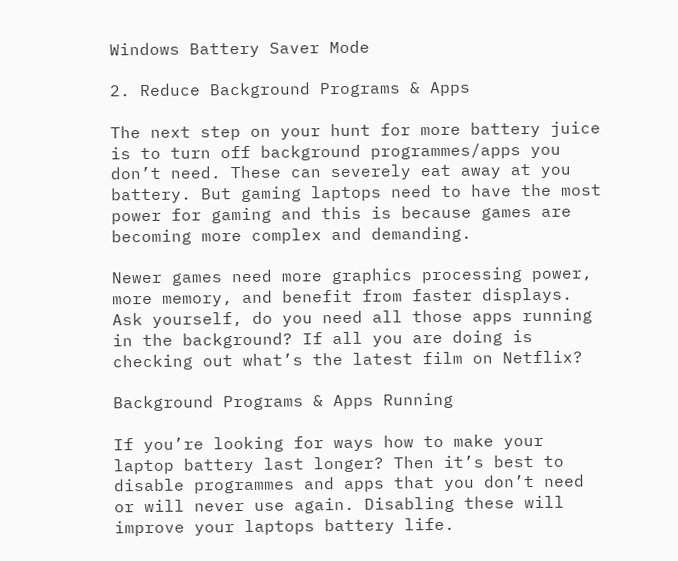Windows Battery Saver Mode

2. Reduce Background Programs & Apps

The next step on your hunt for more battery juice is to turn off background programmes/apps you don’t need. These can severely eat away at you battery. But gaming laptops need to have the most power for gaming and this is because games are becoming more complex and demanding.

Newer games need more graphics processing power, more memory, and benefit from faster displays. Ask yourself, do you need all those apps running in the background? If all you are doing is checking out what’s the latest film on Netflix?

Background Programs & Apps Running

If you’re looking for ways how to make your laptop battery last longer? Then it’s best to disable programmes and apps that you don’t need or will never use again. Disabling these will improve your laptops battery life.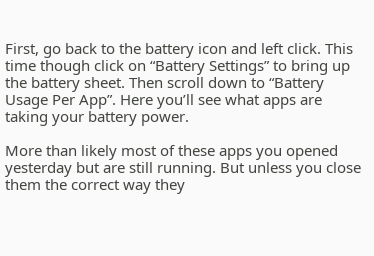First, go back to the battery icon and left click. This time though click on “Battery Settings” to bring up the battery sheet. Then scroll down to “Battery Usage Per App”. Here you’ll see what apps are taking your battery power.

More than likely most of these apps you opened yesterday but are still running. But unless you close them the correct way they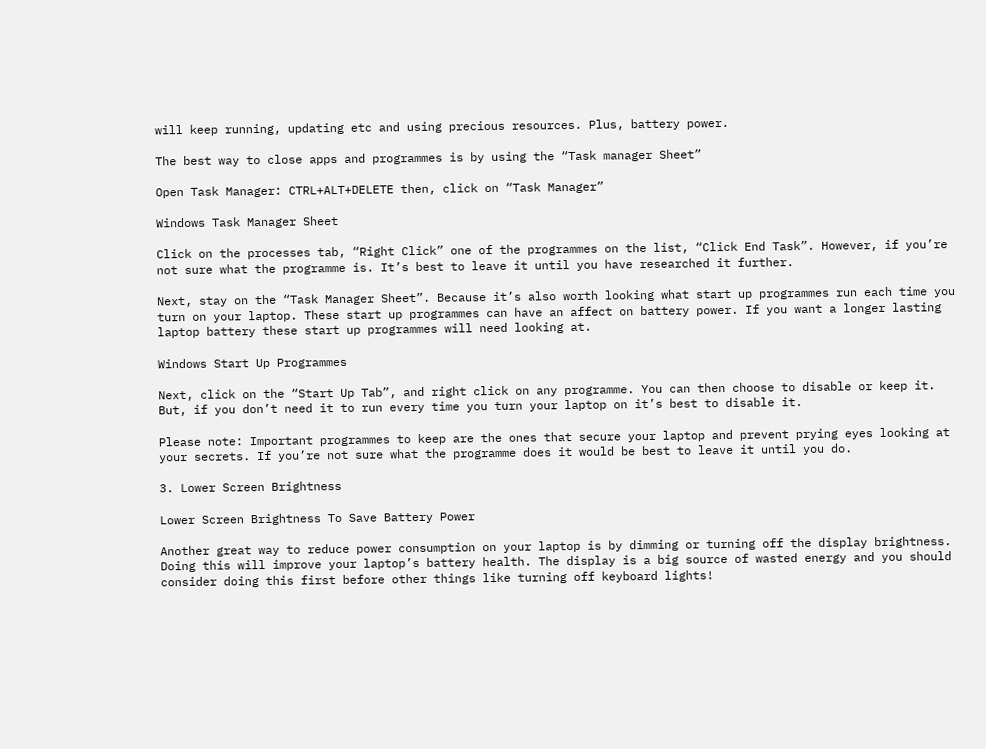will keep running, updating etc and using precious resources. Plus, battery power.

The best way to close apps and programmes is by using the “Task manager Sheet”

Open Task Manager: CTRL+ALT+DELETE then, click on “Task Manager”

Windows Task Manager Sheet

Click on the processes tab, “Right Click” one of the programmes on the list, “Click End Task”. However, if you’re not sure what the programme is. It’s best to leave it until you have researched it further.

Next, stay on the “Task Manager Sheet”. Because it’s also worth looking what start up programmes run each time you turn on your laptop. These start up programmes can have an affect on battery power. If you want a longer lasting laptop battery these start up programmes will need looking at.

Windows Start Up Programmes

Next, click on the “Start Up Tab”, and right click on any programme. You can then choose to disable or keep it. But, if you don’t need it to run every time you turn your laptop on it’s best to disable it.

Please note: Important programmes to keep are the ones that secure your laptop and prevent prying eyes looking at your secrets. If you’re not sure what the programme does it would be best to leave it until you do.

3. Lower Screen Brightness

Lower Screen Brightness To Save Battery Power

Another great way to reduce power consumption on your laptop is by dimming or turning off the display brightness. Doing this will improve your laptop’s battery health. The display is a big source of wasted energy and you should consider doing this first before other things like turning off keyboard lights!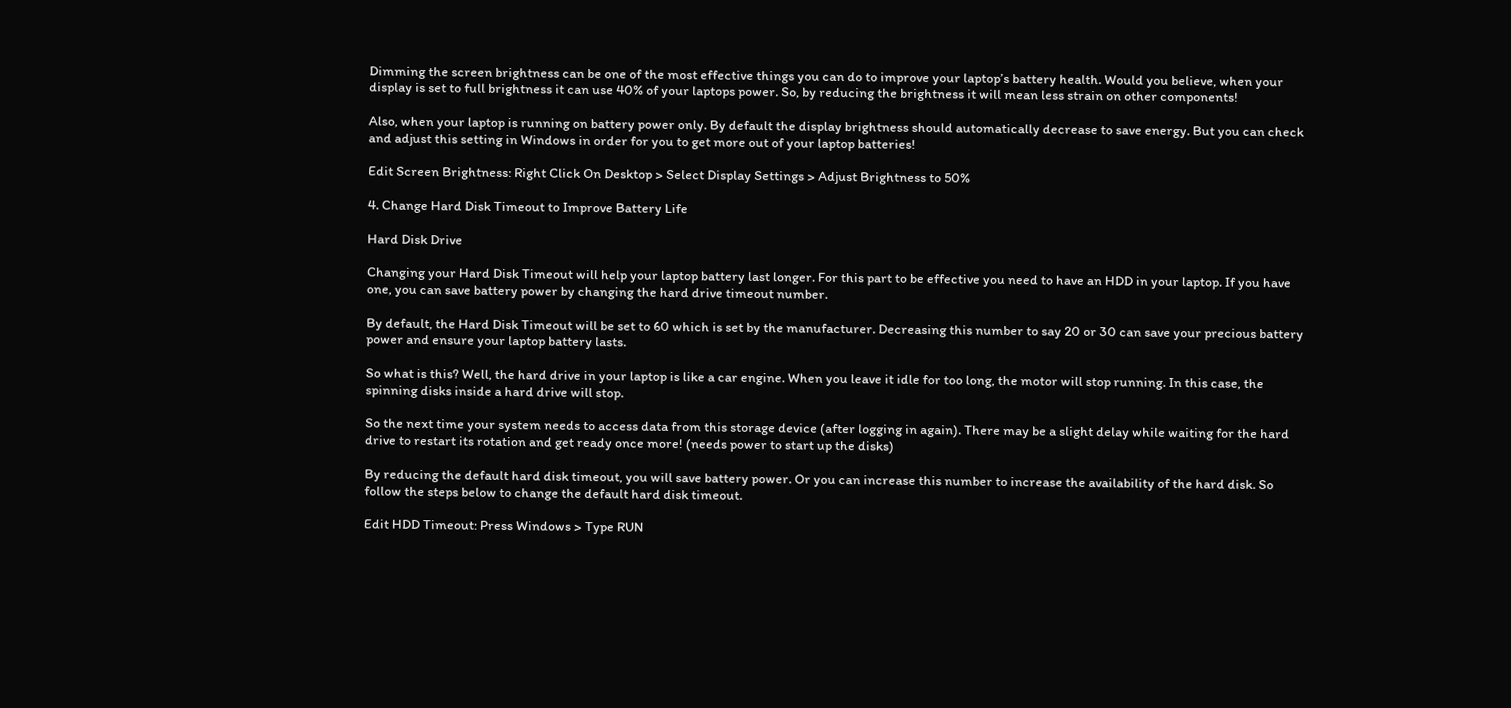Dimming the screen brightness can be one of the most effective things you can do to improve your laptop’s battery health. Would you believe, when your display is set to full brightness it can use 40% of your laptops power. So, by reducing the brightness it will mean less strain on other components!

Also, when your laptop is running on battery power only. By default the display brightness should automatically decrease to save energy. But you can check and adjust this setting in Windows in order for you to get more out of your laptop batteries!

Edit Screen Brightness: Right Click On Desktop > Select Display Settings > Adjust Brightness to 50%

4. Change Hard Disk Timeout to Improve Battery Life

Hard Disk Drive

Changing your Hard Disk Timeout will help your laptop battery last longer. For this part to be effective you need to have an HDD in your laptop. If you have one, you can save battery power by changing the hard drive timeout number.

By default, the Hard Disk Timeout will be set to 60 which is set by the manufacturer. Decreasing this number to say 20 or 30 can save your precious battery power and ensure your laptop battery lasts.

So what is this? Well, the hard drive in your laptop is like a car engine. When you leave it idle for too long, the motor will stop running. In this case, the spinning disks inside a hard drive will stop.

So the next time your system needs to access data from this storage device (after logging in again). There may be a slight delay while waiting for the hard drive to restart its rotation and get ready once more! (needs power to start up the disks)

By reducing the default hard disk timeout, you will save battery power. Or you can increase this number to increase the availability of the hard disk. So follow the steps below to change the default hard disk timeout.

Edit HDD Timeout: Press Windows > Type RUN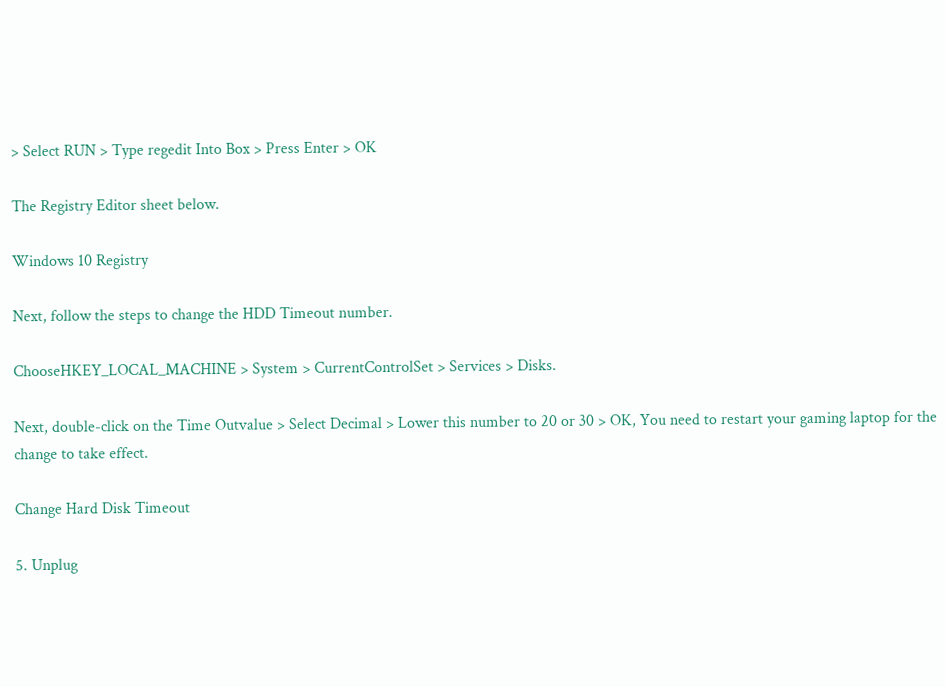> Select RUN > Type regedit Into Box > Press Enter > OK

The Registry Editor sheet below.

Windows 10 Registry

Next, follow the steps to change the HDD Timeout number.

ChooseHKEY_LOCAL_MACHINE > System > CurrentControlSet > Services > Disks.

Next, double-click on the Time Outvalue > Select Decimal > Lower this number to 20 or 30 > OK, You need to restart your gaming laptop for the change to take effect.

Change Hard Disk Timeout

5. Unplug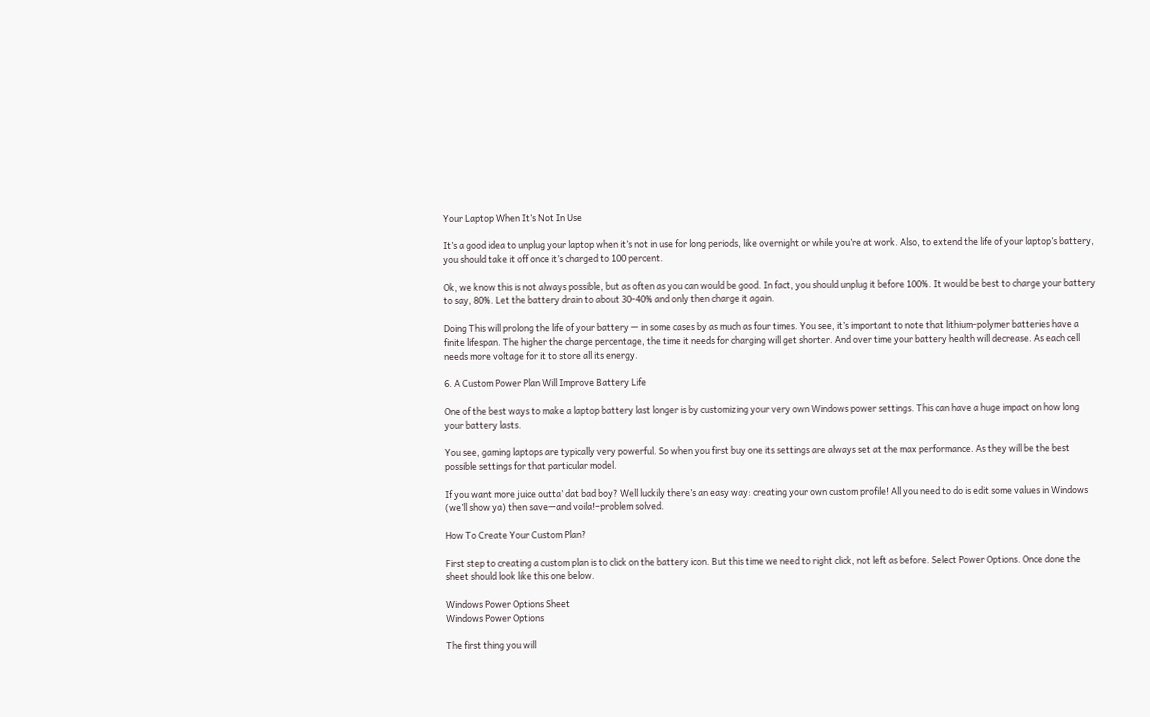Your Laptop When It’s Not In Use

It’s a good idea to unplug your laptop when it’s not in use for long periods, like overnight or while you’re at work. Also, to extend the life of your laptop’s battery, you should take it off once it’s charged to 100 percent.

Ok, we know this is not always possible, but as often as you can would be good. In fact, you should unplug it before 100%. It would be best to charge your battery to say, 80%. Let the battery drain to about 30-40% and only then charge it again.

Doing This will prolong the life of your battery — in some cases by as much as four times. You see, it’s important to note that lithium-polymer batteries have a finite lifespan. The higher the charge percentage, the time it needs for charging will get shorter. And over time your battery health will decrease. As each cell needs more voltage for it to store all its energy.

6. A Custom Power Plan Will Improve Battery Life

One of the best ways to make a laptop battery last longer is by customizing your very own Windows power settings. This can have a huge impact on how long your battery lasts.

You see, gaming laptops are typically very powerful. So when you first buy one its settings are always set at the max performance. As they will be the best possible settings for that particular model.

If you want more juice outta’ dat bad boy? Well luckily there’s an easy way: creating your own custom profile! All you need to do is edit some values in Windows (we’ll show ya) then save—and voila!–problem solved.

How To Create Your Custom Plan?

First step to creating a custom plan is to click on the battery icon. But this time we need to right click, not left as before. Select Power Options. Once done the sheet should look like this one below.

Windows Power Options Sheet
Windows Power Options

The first thing you will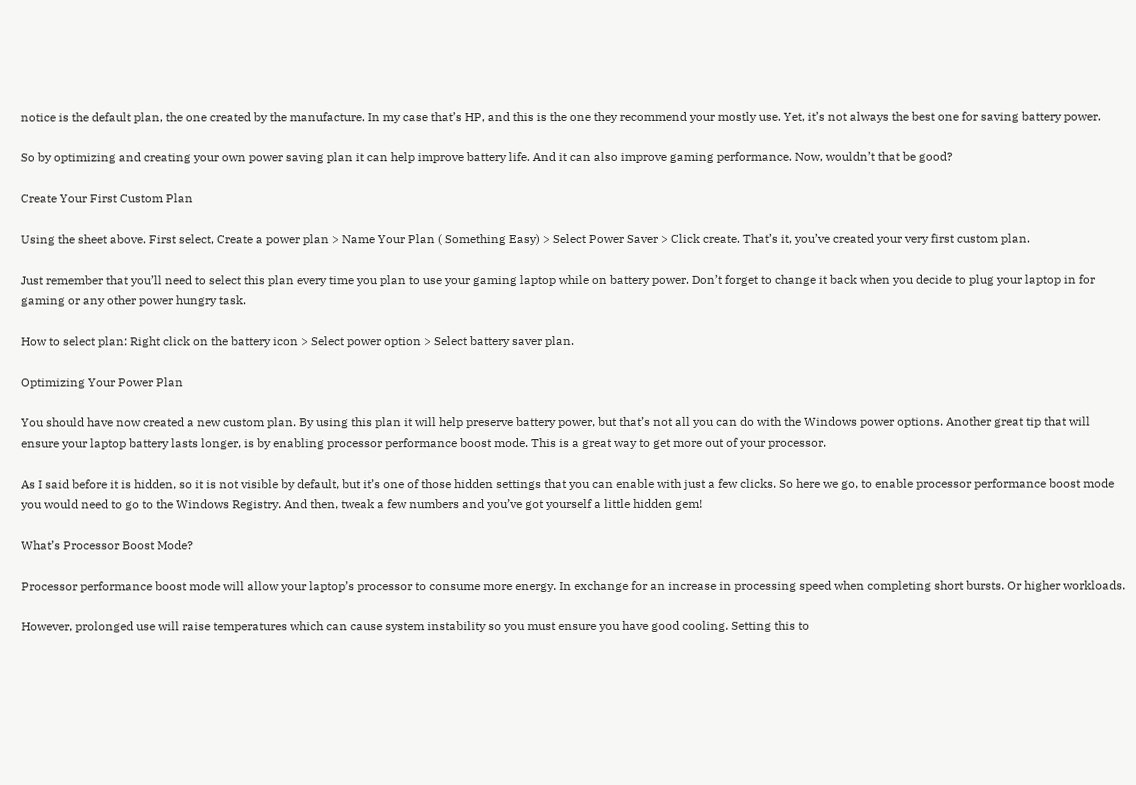notice is the default plan, the one created by the manufacture. In my case that’s HP, and this is the one they recommend your mostly use. Yet, it’s not always the best one for saving battery power.

So by optimizing and creating your own power saving plan it can help improve battery life. And it can also improve gaming performance. Now, wouldn’t that be good?

Create Your First Custom Plan

Using the sheet above. First select, Create a power plan > Name Your Plan ( Something Easy) > Select Power Saver > Click create. That’s it, you’ve created your very first custom plan.

Just remember that you’ll need to select this plan every time you plan to use your gaming laptop while on battery power. Don’t forget to change it back when you decide to plug your laptop in for gaming or any other power hungry task.

How to select plan: Right click on the battery icon > Select power option > Select battery saver plan.

Optimizing Your Power Plan

You should have now created a new custom plan. By using this plan it will help preserve battery power, but that’s not all you can do with the Windows power options. Another great tip that will ensure your laptop battery lasts longer, is by enabling processor performance boost mode. This is a great way to get more out of your processor.

As I said before it is hidden, so it is not visible by default, but it’s one of those hidden settings that you can enable with just a few clicks. So here we go, to enable processor performance boost mode you would need to go to the Windows Registry. And then, tweak a few numbers and you’ve got yourself a little hidden gem!

What’s Processor Boost Mode?

Processor performance boost mode will allow your laptop’s processor to consume more energy. In exchange for an increase in processing speed when completing short bursts. Or higher workloads.

However, prolonged use will raise temperatures which can cause system instability so you must ensure you have good cooling. Setting this to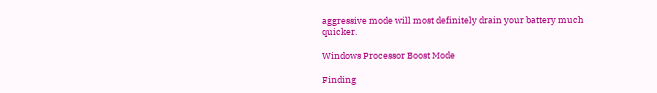aggressive mode will most definitely drain your battery much quicker.

Windows Processor Boost Mode

Finding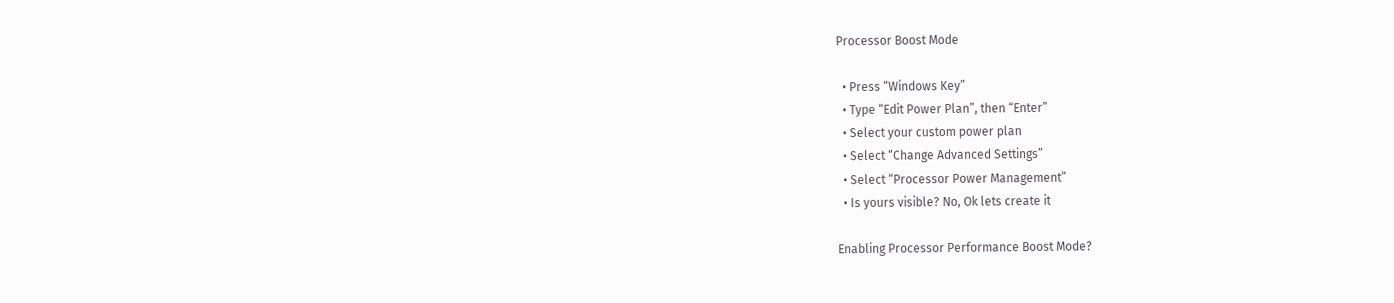Processor Boost Mode

  • Press “Windows Key”
  • Type “Edit Power Plan”, then “Enter”
  • Select your custom power plan
  • Select “Change Advanced Settings”
  • Select “Processor Power Management”
  • Is yours visible? No, Ok lets create it

Enabling Processor Performance Boost Mode?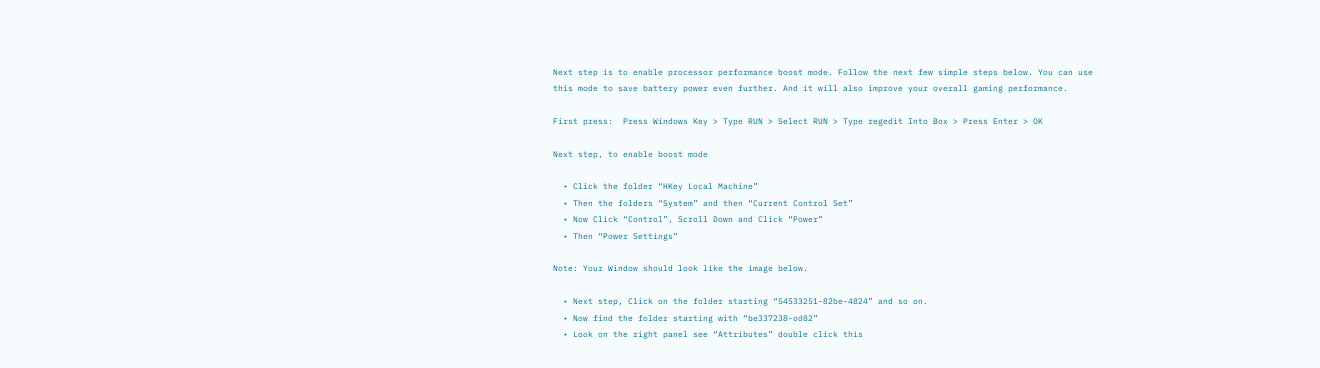Next step is to enable processor performance boost mode. Follow the next few simple steps below. You can use this mode to save battery power even further. And it will also improve your overall gaming performance.

First press:  Press Windows Key > Type RUN > Select RUN > Type regedit Into Box > Press Enter > OK

Next step, to enable boost mode

  • Click the folder “HKey Local Machine”
  • Then the folders “System” and then “Current Control Set”
  • Now Click “Control”, Scroll Down and Click “Power”
  • Then “Power Settings”

Note: Your Window should look like the image below.

  • Next step, Click on the folder starting “54533251-82be-4824” and so on.
  • Now find the folder starting with “be337238-od82”
  • Look on the right panel see “Attributes” double click this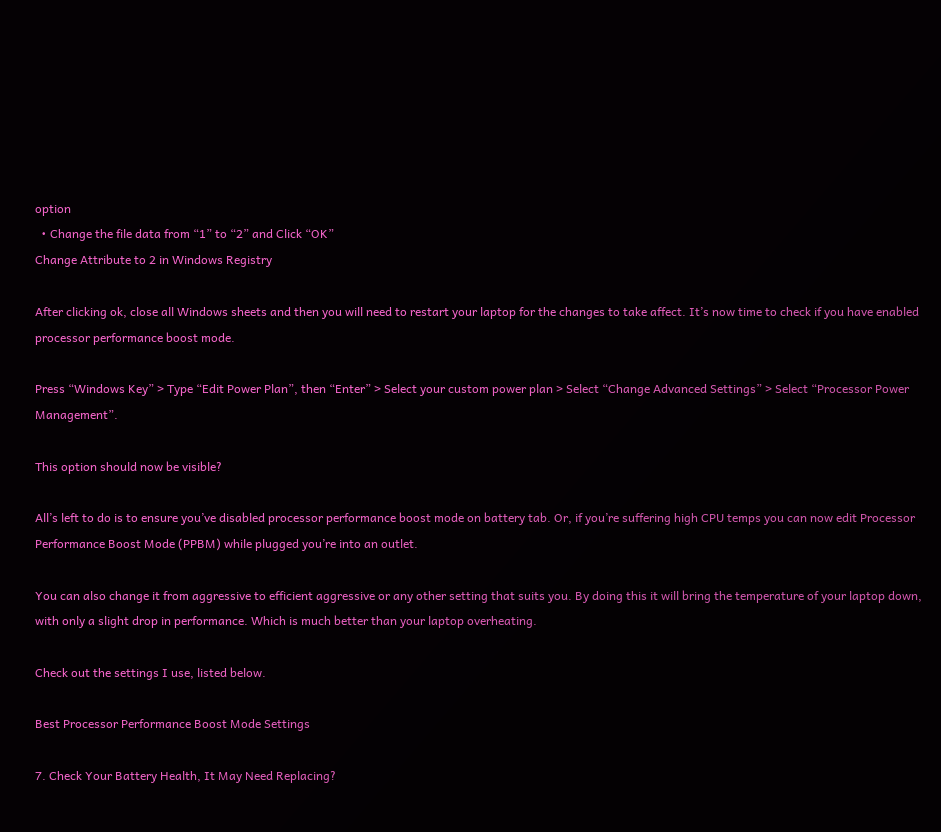option
  • Change the file data from “1” to “2” and Click “OK”
Change Attribute to 2 in Windows Registry

After clicking ok, close all Windows sheets and then you will need to restart your laptop for the changes to take affect. It’s now time to check if you have enabled processor performance boost mode.

Press “Windows Key” > Type “Edit Power Plan”, then “Enter” > Select your custom power plan > Select “Change Advanced Settings” > Select “Processor Power Management”.

This option should now be visible?

All’s left to do is to ensure you’ve disabled processor performance boost mode on battery tab. Or, if you’re suffering high CPU temps you can now edit Processor Performance Boost Mode (PPBM) while plugged you’re into an outlet.

You can also change it from aggressive to efficient aggressive or any other setting that suits you. By doing this it will bring the temperature of your laptop down, with only a slight drop in performance. Which is much better than your laptop overheating.

Check out the settings I use, listed below.

Best Processor Performance Boost Mode Settings

7. Check Your Battery Health, It May Need Replacing?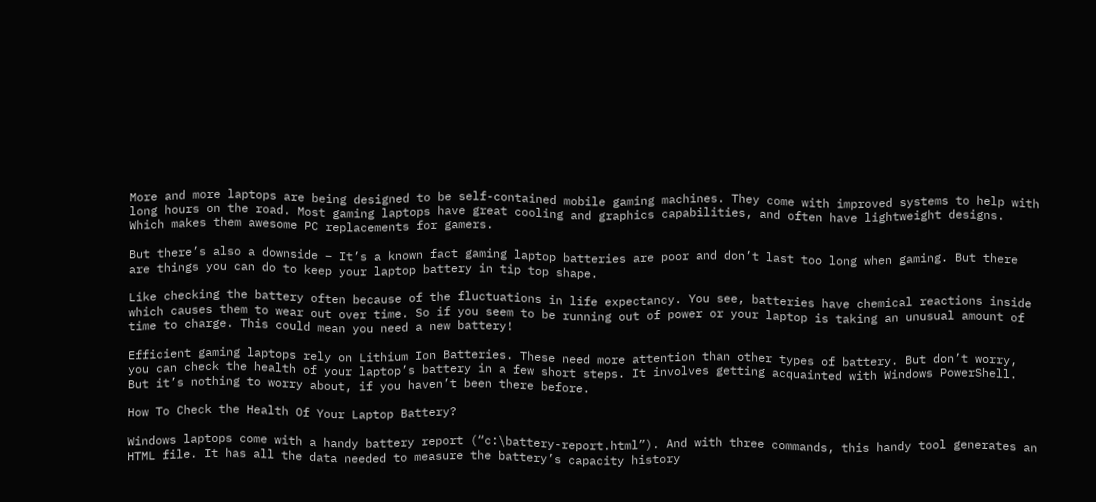More and more laptops are being designed to be self-contained mobile gaming machines. They come with improved systems to help with long hours on the road. Most gaming laptops have great cooling and graphics capabilities, and often have lightweight designs. Which makes them awesome PC replacements for gamers.

But there’s also a downside – It’s a known fact gaming laptop batteries are poor and don’t last too long when gaming. But there are things you can do to keep your laptop battery in tip top shape.

Like checking the battery often because of the fluctuations in life expectancy. You see, batteries have chemical reactions inside which causes them to wear out over time. So if you seem to be running out of power or your laptop is taking an unusual amount of time to charge. This could mean you need a new battery!

Efficient gaming laptops rely on Lithium Ion Batteries. These need more attention than other types of battery. But don’t worry, you can check the health of your laptop’s battery in a few short steps. It involves getting acquainted with Windows PowerShell. But it’s nothing to worry about, if you haven’t been there before.

How To Check the Health Of Your Laptop Battery?

Windows laptops come with a handy battery report (“c:\battery-report.html”). And with three commands, this handy tool generates an HTML file. It has all the data needed to measure the battery’s capacity history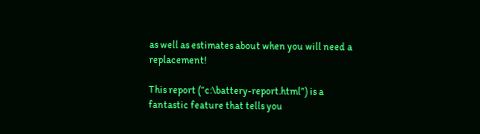as well as estimates about when you will need a replacement!

This report (“c:\battery-report.html”) is a fantastic feature that tells you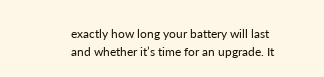exactly how long your battery will last and whether it’s time for an upgrade. It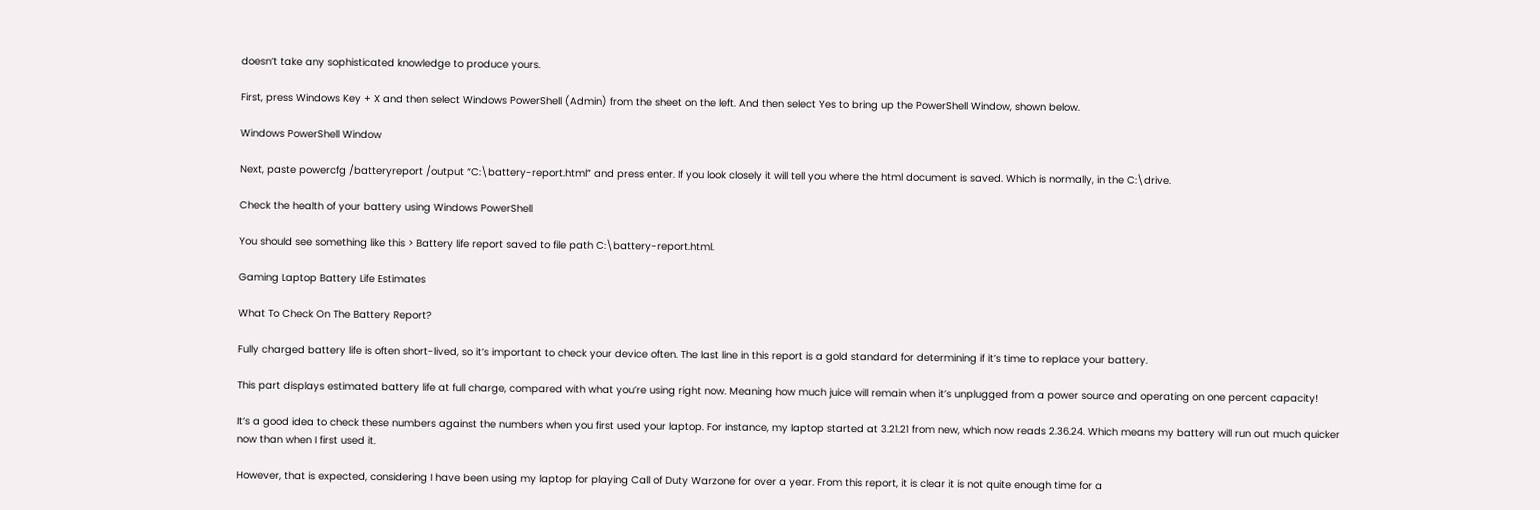doesn’t take any sophisticated knowledge to produce yours.

First, press Windows Key + X and then select Windows PowerShell (Admin) from the sheet on the left. And then select Yes to bring up the PowerShell Window, shown below.

Windows PowerShell Window

Next, paste powercfg /batteryreport /output “C:\battery-report.html” and press enter. If you look closely it will tell you where the html document is saved. Which is normally, in the C:\drive.

Check the health of your battery using Windows PowerShell

You should see something like this > Battery life report saved to file path C:\battery-report.html.

Gaming Laptop Battery Life Estimates

What To Check On The Battery Report?

Fully charged battery life is often short-lived, so it’s important to check your device often. The last line in this report is a gold standard for determining if it’s time to replace your battery.

This part displays estimated battery life at full charge, compared with what you’re using right now. Meaning how much juice will remain when it’s unplugged from a power source and operating on one percent capacity!

It’s a good idea to check these numbers against the numbers when you first used your laptop. For instance, my laptop started at 3.21.21 from new, which now reads 2.36.24. Which means my battery will run out much quicker now than when I first used it.

However, that is expected, considering I have been using my laptop for playing Call of Duty Warzone for over a year. From this report, it is clear it is not quite enough time for a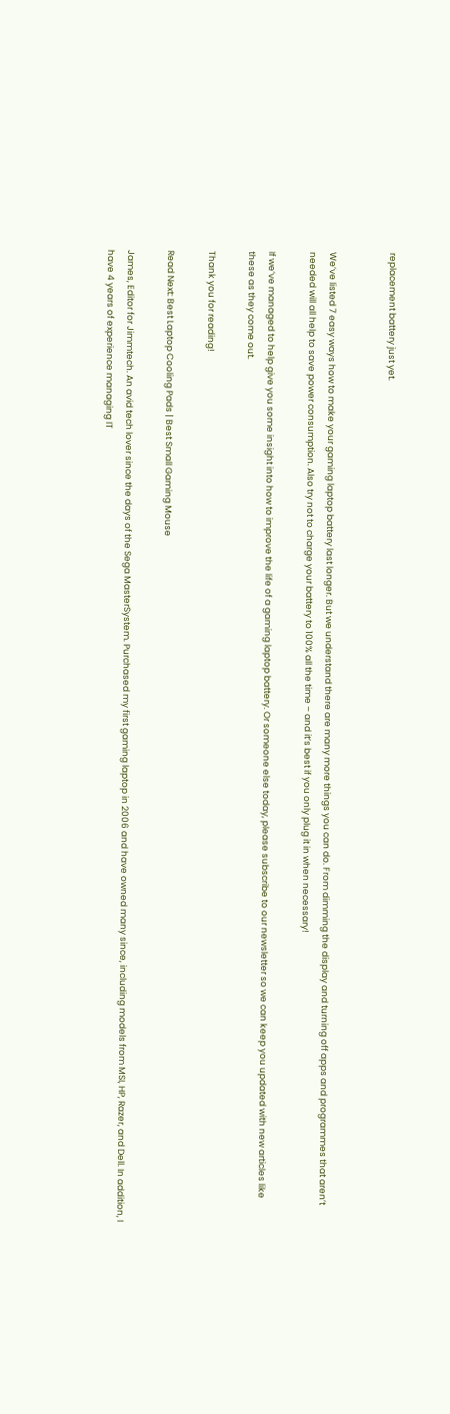replacement battery just yet.


We’ve listed 7 easy ways how to make your gaming laptop battery last longer. But we understand there are many more things you can do. From dimming the display and turning off apps and programmes that aren’t needed will all help to save power consumption. Also try not to charge your battery to 100% all the time – and it’s best if you only plug it in when necessary!

If we’ve managed to help give you some insight into how to improve the life of a gaming laptop battery. Or someone else today, please subscribe to our newsletter so we can keep you updated with new articles like these as they come out.

Thank you for reading!

Read Next: Best Laptop Cooling Pads | Best Small Gaming Mouse

James, Editor for Jimmtech. An avid tech lover since the days of the Sega MasterSystem. Purchased my first gaming laptop in 2006 and have owned many since, including models from MSI, HP, Razer, and Dell. In addition, I have 4 years of experience managing IT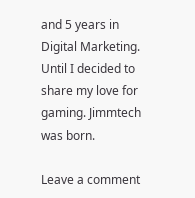and 5 years in Digital Marketing. Until I decided to share my love for gaming. Jimmtech was born.

Leave a comment